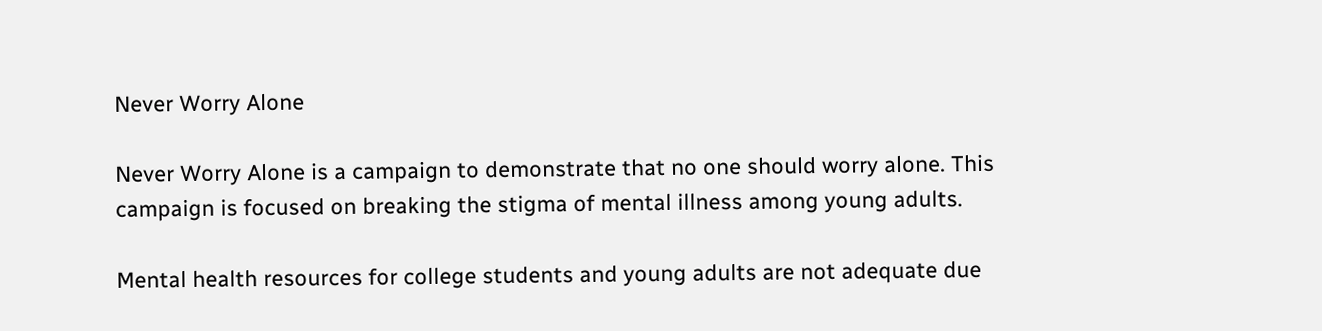Never Worry Alone

Never Worry Alone is a campaign to demonstrate that no one should worry alone. This campaign is focused on breaking the stigma of mental illness among young adults.

Mental health resources for college students and young adults are not adequate due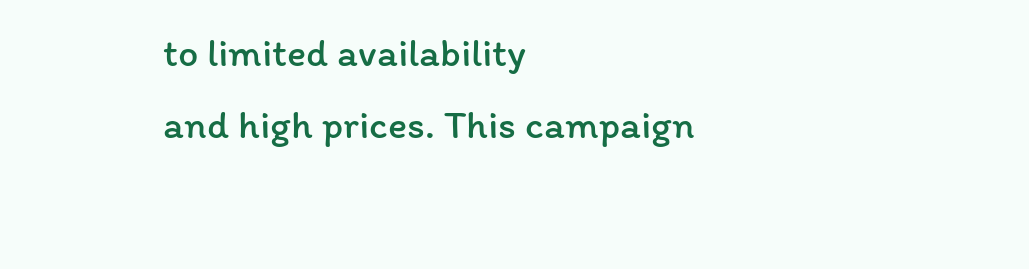to limited availability
and high prices. This campaign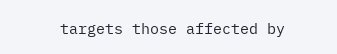targets those affected by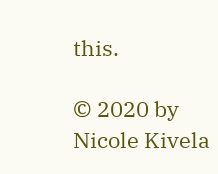this.

© 2020 by Nicole Kivela